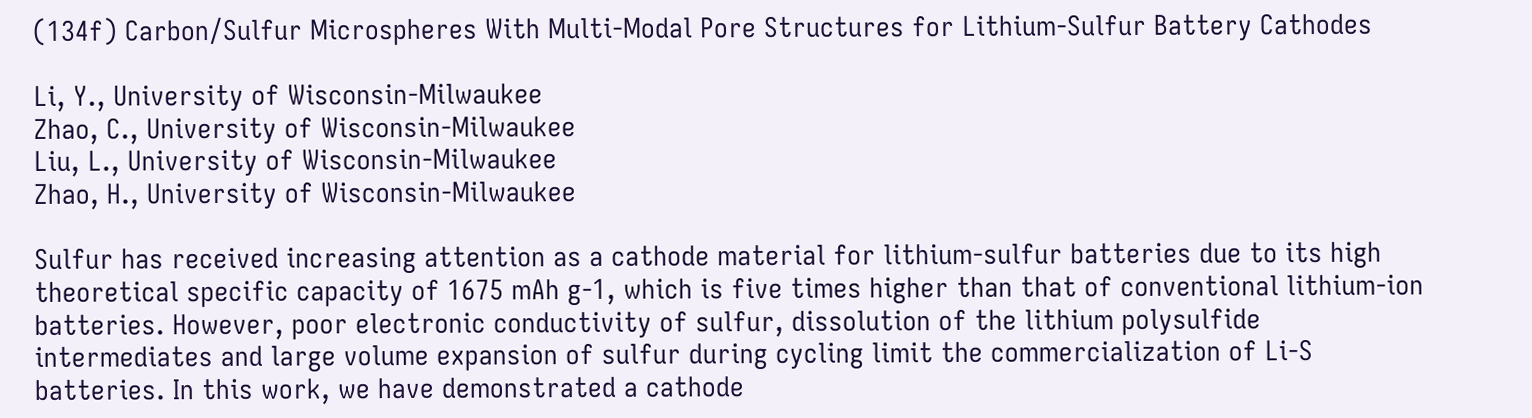(134f) Carbon/Sulfur Microspheres With Multi-Modal Pore Structures for Lithium-Sulfur Battery Cathodes

Li, Y., University of Wisconsin-Milwaukee
Zhao, C., University of Wisconsin-Milwaukee
Liu, L., University of Wisconsin-Milwaukee
Zhao, H., University of Wisconsin-Milwaukee

Sulfur has received increasing attention as a cathode material for lithium-sulfur batteries due to its high theoretical specific capacity of 1675 mAh g-1, which is five times higher than that of conventional lithium-ion batteries. However, poor electronic conductivity of sulfur, dissolution of the lithium polysulfide intermediates and large volume expansion of sulfur during cycling limit the commercialization of Li-S batteries. In this work, we have demonstrated a cathode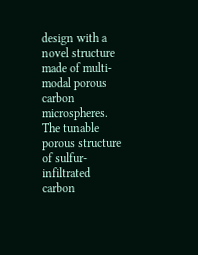design with a novel structure made of multi-modal porous carbon microspheres. The tunable porous structure of sulfur-infiltrated carbon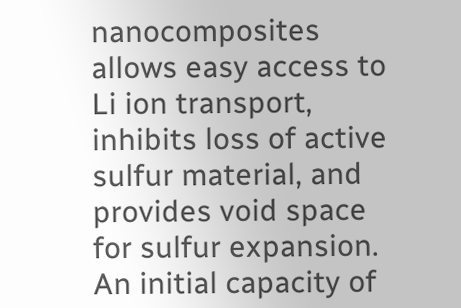nanocomposites allows easy access to Li ion transport, inhibits loss of active sulfur material, and provides void space for sulfur expansion.  An initial capacity of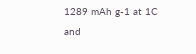1289 mAh g-1 at 1C and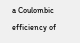a Coulombic efficiency of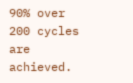90% over 200 cycles are achieved.